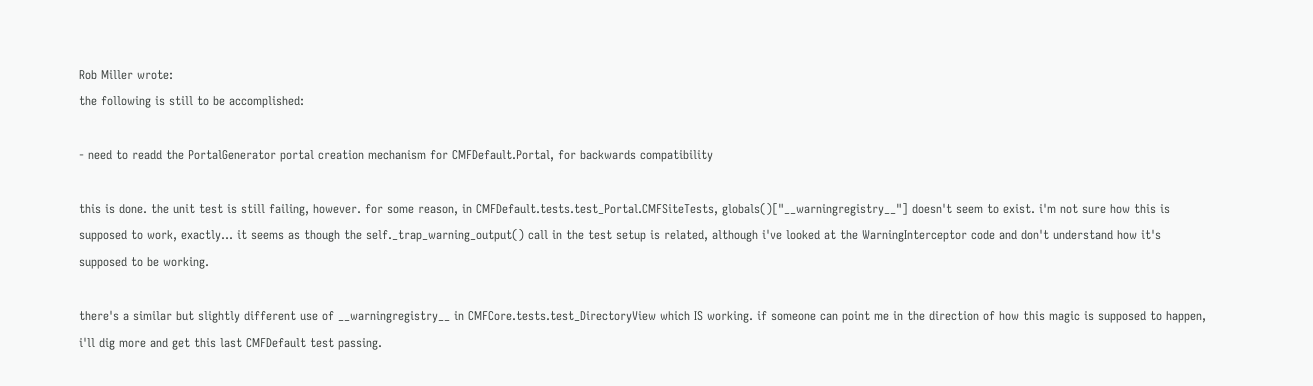Rob Miller wrote:
the following is still to be accomplished:

- need to readd the PortalGenerator portal creation mechanism for CMFDefault.Portal, for backwards compatibility

this is done. the unit test is still failing, however. for some reason, in CMFDefault.tests.test_Portal.CMFSiteTests, globals()["__warningregistry__"] doesn't seem to exist. i'm not sure how this is supposed to work, exactly... it seems as though the self._trap_warning_output() call in the test setup is related, although i've looked at the WarningInterceptor code and don't understand how it's supposed to be working.

there's a similar but slightly different use of __warningregistry__ in CMFCore.tests.test_DirectoryView which IS working. if someone can point me in the direction of how this magic is supposed to happen, i'll dig more and get this last CMFDefault test passing.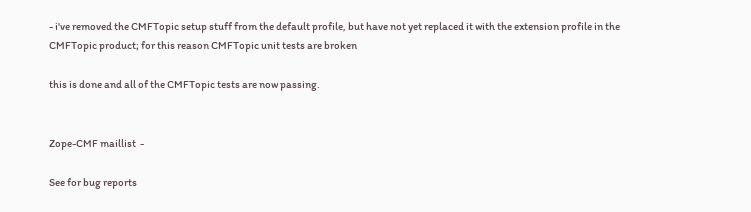- i've removed the CMFTopic setup stuff from the default profile, but have not yet replaced it with the extension profile in the CMFTopic product; for this reason CMFTopic unit tests are broken

this is done and all of the CMFTopic tests are now passing.


Zope-CMF maillist  -

See for bug reports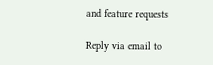and feature requests

Reply via email to